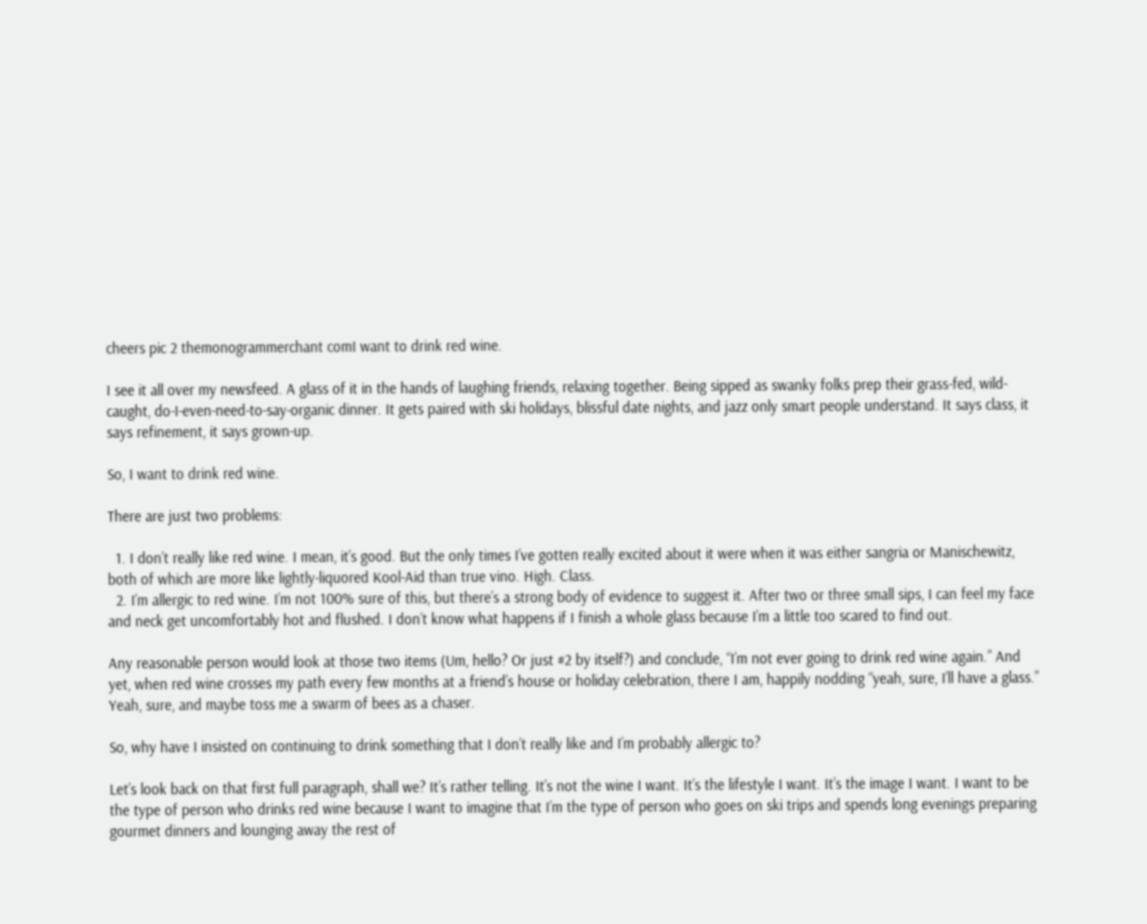cheers pic 2 themonogrammerchant comI want to drink red wine.

I see it all over my newsfeed. A glass of it in the hands of laughing friends, relaxing together. Being sipped as swanky folks prep their grass-fed, wild-caught, do-I-even-need-to-say-organic dinner. It gets paired with ski holidays, blissful date nights, and jazz only smart people understand. It says class, it says refinement, it says grown-up.

So, I want to drink red wine.

There are just two problems:

  1. I don’t really like red wine. I mean, it’s good. But the only times I’ve gotten really excited about it were when it was either sangria or Manischewitz, both of which are more like lightly-liquored Kool-Aid than true vino. High. Class.
  2. I’m allergic to red wine. I’m not 100% sure of this, but there’s a strong body of evidence to suggest it. After two or three small sips, I can feel my face and neck get uncomfortably hot and flushed. I don’t know what happens if I finish a whole glass because I’m a little too scared to find out.

Any reasonable person would look at those two items (Um, hello? Or just #2 by itself?) and conclude, “I’m not ever going to drink red wine again.” And yet, when red wine crosses my path every few months at a friend’s house or holiday celebration, there I am, happily nodding “yeah, sure, I’ll have a glass.” Yeah, sure, and maybe toss me a swarm of bees as a chaser.

So, why have I insisted on continuing to drink something that I don’t really like and I’m probably allergic to?

Let’s look back on that first full paragraph, shall we? It’s rather telling. It’s not the wine I want. It’s the lifestyle I want. It’s the image I want. I want to be the type of person who drinks red wine because I want to imagine that I’m the type of person who goes on ski trips and spends long evenings preparing gourmet dinners and lounging away the rest of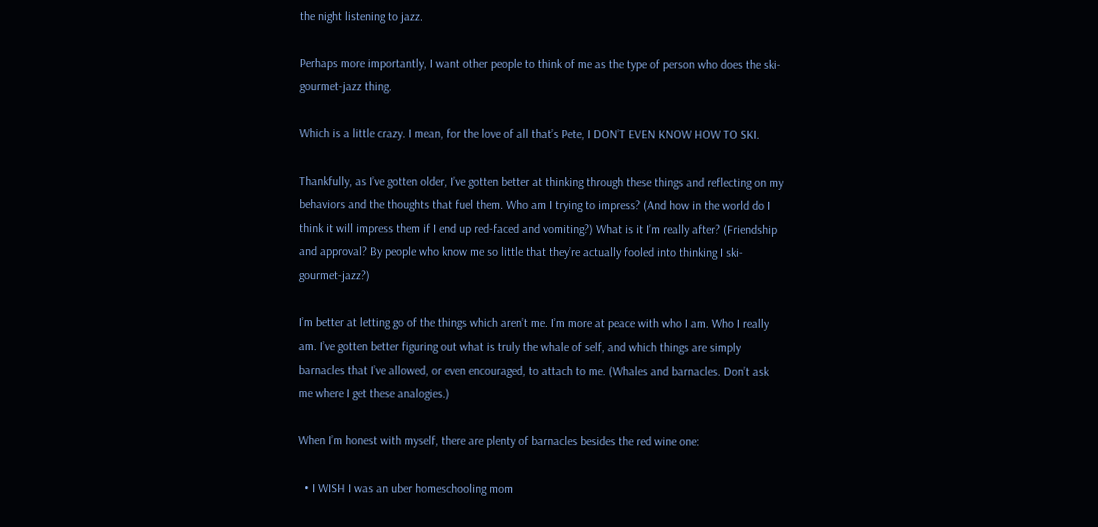the night listening to jazz.

Perhaps more importantly, I want other people to think of me as the type of person who does the ski-gourmet-jazz thing.

Which is a little crazy. I mean, for the love of all that’s Pete, I DON’T EVEN KNOW HOW TO SKI.

Thankfully, as I’ve gotten older, I’ve gotten better at thinking through these things and reflecting on my behaviors and the thoughts that fuel them. Who am I trying to impress? (And how in the world do I think it will impress them if I end up red-faced and vomiting?) What is it I’m really after? (Friendship and approval? By people who know me so little that they’re actually fooled into thinking I ski-gourmet-jazz?)

I’m better at letting go of the things which aren’t me. I’m more at peace with who I am. Who I really am. I’ve gotten better figuring out what is truly the whale of self, and which things are simply barnacles that I’ve allowed, or even encouraged, to attach to me. (Whales and barnacles. Don’t ask me where I get these analogies.)

When I’m honest with myself, there are plenty of barnacles besides the red wine one:

  • I WISH I was an uber homeschooling mom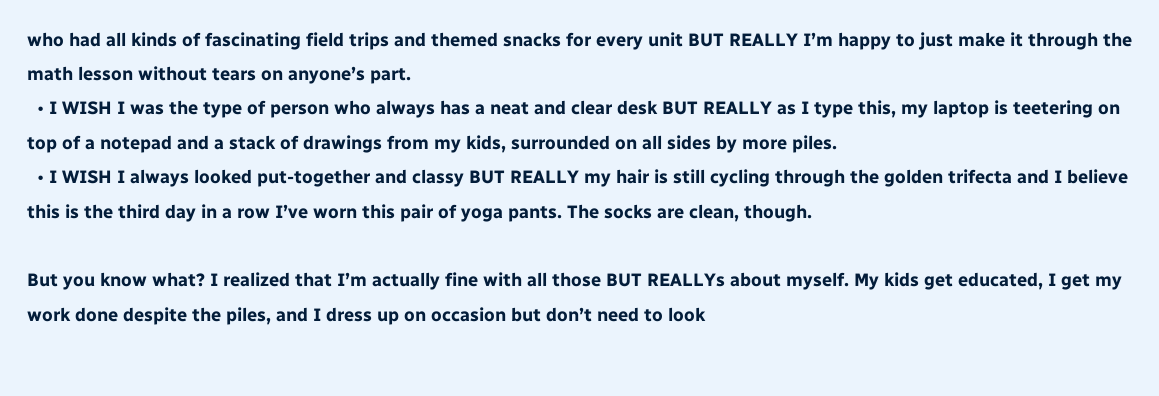who had all kinds of fascinating field trips and themed snacks for every unit BUT REALLY I’m happy to just make it through the math lesson without tears on anyone’s part.
  • I WISH I was the type of person who always has a neat and clear desk BUT REALLY as I type this, my laptop is teetering on top of a notepad and a stack of drawings from my kids, surrounded on all sides by more piles.
  • I WISH I always looked put-together and classy BUT REALLY my hair is still cycling through the golden trifecta and I believe this is the third day in a row I’ve worn this pair of yoga pants. The socks are clean, though.

But you know what? I realized that I’m actually fine with all those BUT REALLYs about myself. My kids get educated, I get my work done despite the piles, and I dress up on occasion but don’t need to look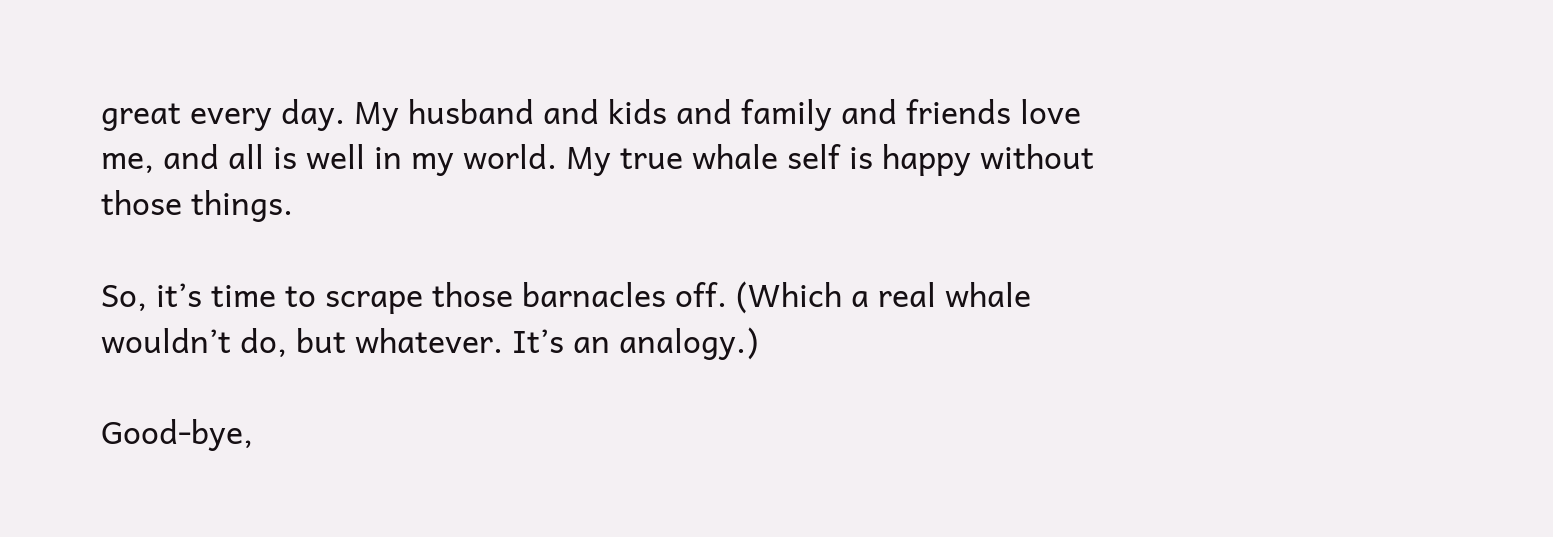great every day. My husband and kids and family and friends love me, and all is well in my world. My true whale self is happy without those things.

So, it’s time to scrape those barnacles off. (Which a real whale wouldn’t do, but whatever. It’s an analogy.)

Good-bye,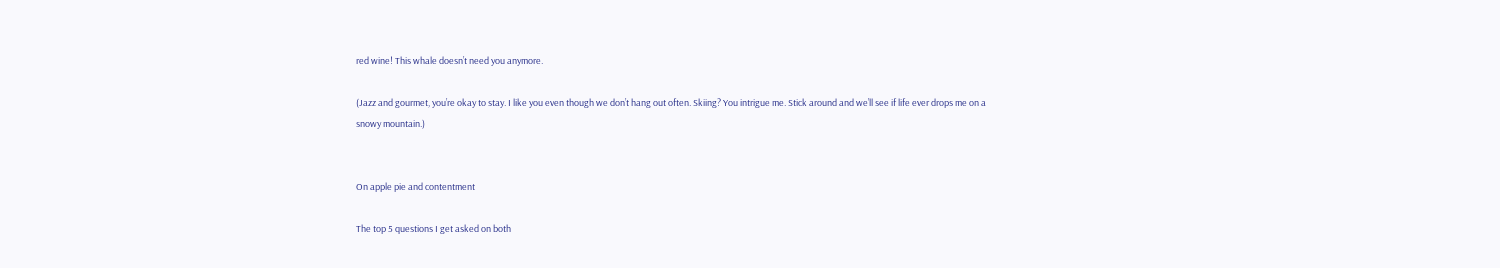red wine! This whale doesn’t need you anymore.

(Jazz and gourmet, you’re okay to stay. I like you even though we don’t hang out often. Skiing? You intrigue me. Stick around and we’ll see if life ever drops me on a snowy mountain.)


On apple pie and contentment

The top 5 questions I get asked on both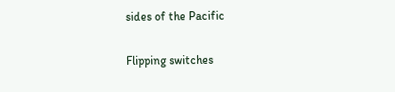sides of the Pacific

Flipping switches